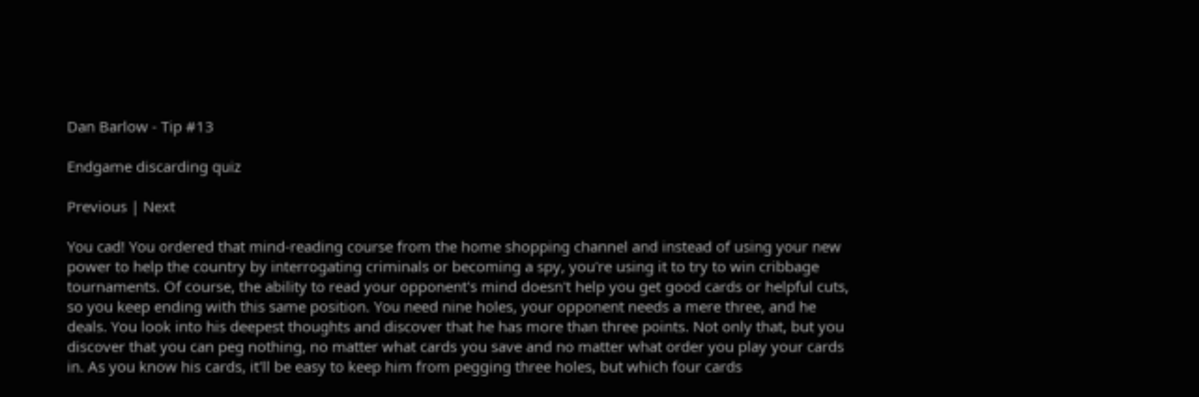Dan Barlow - Tip #13

Endgame discarding quiz

Previous | Next

You cad! You ordered that mind-reading course from the home shopping channel and instead of using your new power to help the country by interrogating criminals or becoming a spy, you're using it to try to win cribbage tournaments. Of course, the ability to read your opponent's mind doesn't help you get good cards or helpful cuts, so you keep ending with this same position. You need nine holes, your opponent needs a mere three, and he deals. You look into his deepest thoughts and discover that he has more than three points. Not only that, but you discover that you can peg nothing, no matter what cards you save and no matter what order you play your cards in. As you know his cards, it'll be easy to keep him from pegging three holes, but which four cards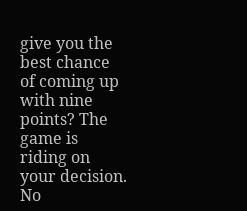give you the best chance of coming up with nine points? The game is riding on your decision. No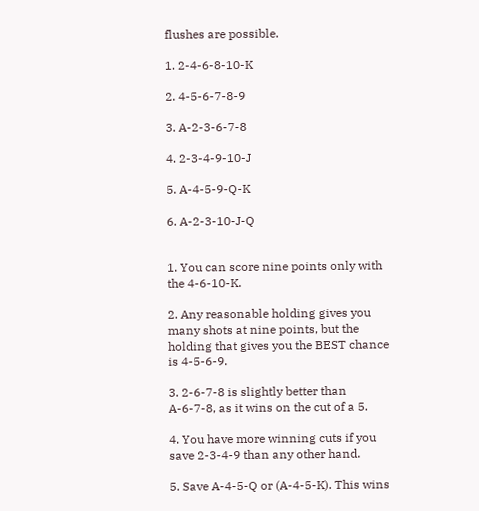flushes are possible.

1. 2-4-6-8-10-K

2. 4-5-6-7-8-9

3. A-2-3-6-7-8

4. 2-3-4-9-10-J

5. A-4-5-9-Q-K

6. A-2-3-10-J-Q


1. You can score nine points only with the 4-6-10-K.

2. Any reasonable holding gives you many shots at nine points, but the holding that gives you the BEST chance is 4-5-6-9.

3. 2-6-7-8 is slightly better than A-6-7-8, as it wins on the cut of a 5.

4. You have more winning cuts if you save 2-3-4-9 than any other hand.

5. Save A-4-5-Q or (A-4-5-K). This wins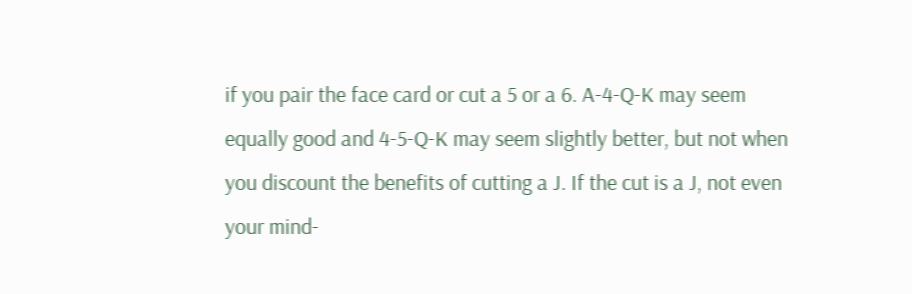if you pair the face card or cut a 5 or a 6. A-4-Q-K may seem equally good and 4-5-Q-K may seem slightly better, but not when you discount the benefits of cutting a J. If the cut is a J, not even your mind-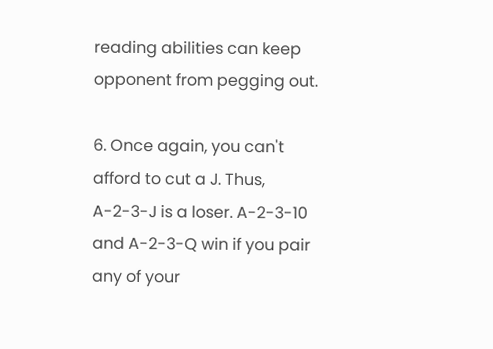reading abilities can keep opponent from pegging out.

6. Once again, you can't afford to cut a J. Thus, A-2-3-J is a loser. A-2-3-10 and A-2-3-Q win if you pair any of your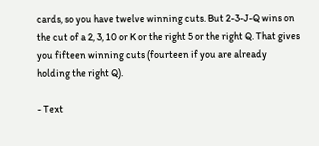cards, so you have twelve winning cuts. But 2-3-J-Q wins on the cut of a 2, 3, 10 or K or the right 5 or the right Q. That gives you fifteen winning cuts (fourteen if you are already holding the right Q).

- Text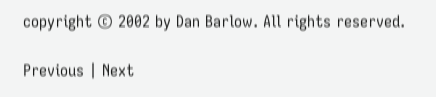copyright © 2002 by Dan Barlow. All rights reserved.

Previous | Next